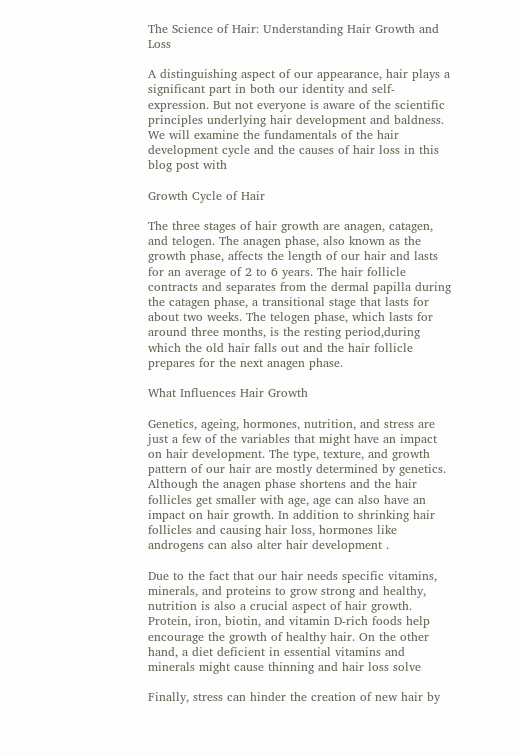The Science of Hair: Understanding Hair Growth and Loss

A distinguishing aspect of our appearance, hair plays a significant part in both our identity and self-expression. But not everyone is aware of the scientific principles underlying hair development and baldness. We will examine the fundamentals of the hair development cycle and the causes of hair loss in this blog post with

Growth Cycle of Hair

The three stages of hair growth are anagen, catagen, and telogen. The anagen phase, also known as the growth phase, affects the length of our hair and lasts for an average of 2 to 6 years. The hair follicle contracts and separates from the dermal papilla during the catagen phase, a transitional stage that lasts for about two weeks. The telogen phase, which lasts for around three months, is the resting period,during which the old hair falls out and the hair follicle prepares for the next anagen phase.

What Influences Hair Growth

Genetics, ageing, hormones, nutrition, and stress are just a few of the variables that might have an impact on hair development. The type, texture, and growth pattern of our hair are mostly determined by genetics. Although the anagen phase shortens and the hair follicles get smaller with age, age can also have an impact on hair growth. In addition to shrinking hair follicles and causing hair loss, hormones like androgens can also alter hair development .

Due to the fact that our hair needs specific vitamins, minerals, and proteins to grow strong and healthy, nutrition is also a crucial aspect of hair growth. Protein, iron, biotin, and vitamin D-rich foods help encourage the growth of healthy hair. On the other hand, a diet deficient in essential vitamins and minerals might cause thinning and hair loss solve

Finally, stress can hinder the creation of new hair by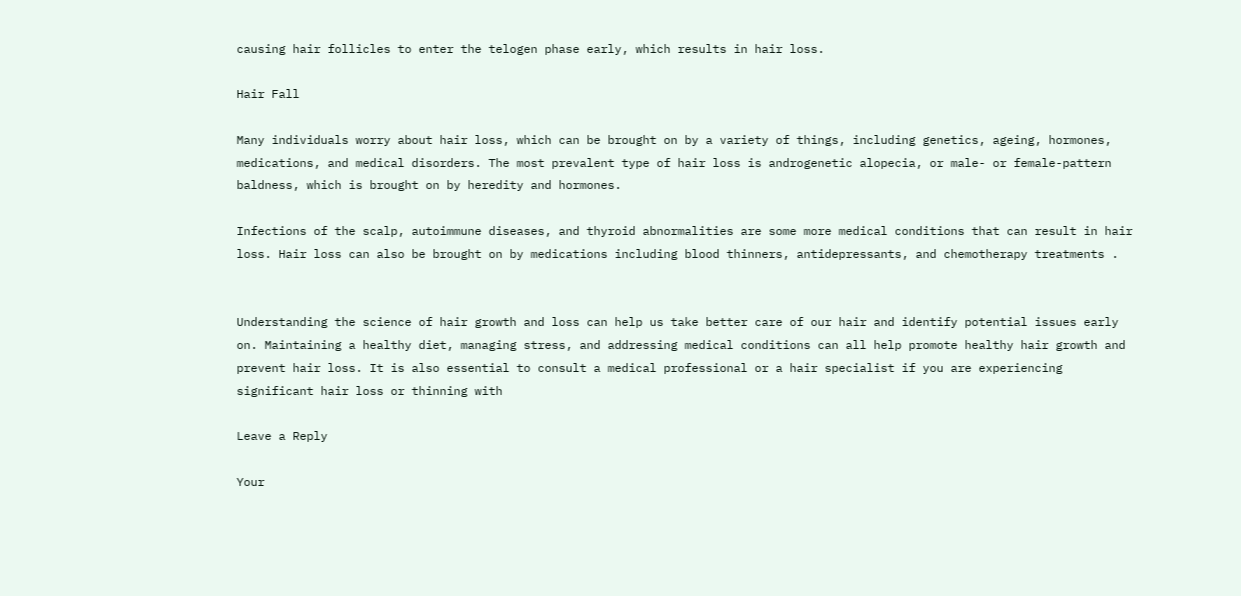causing hair follicles to enter the telogen phase early, which results in hair loss.

Hair Fall

Many individuals worry about hair loss, which can be brought on by a variety of things, including genetics, ageing, hormones, medications, and medical disorders. The most prevalent type of hair loss is androgenetic alopecia, or male- or female-pattern baldness, which is brought on by heredity and hormones.

Infections of the scalp, autoimmune diseases, and thyroid abnormalities are some more medical conditions that can result in hair loss. Hair loss can also be brought on by medications including blood thinners, antidepressants, and chemotherapy treatments .


Understanding the science of hair growth and loss can help us take better care of our hair and identify potential issues early on. Maintaining a healthy diet, managing stress, and addressing medical conditions can all help promote healthy hair growth and prevent hair loss. It is also essential to consult a medical professional or a hair specialist if you are experiencing significant hair loss or thinning with

Leave a Reply

Your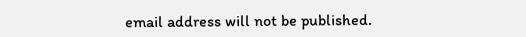email address will not be published.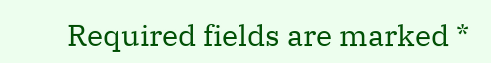Required fields are marked *